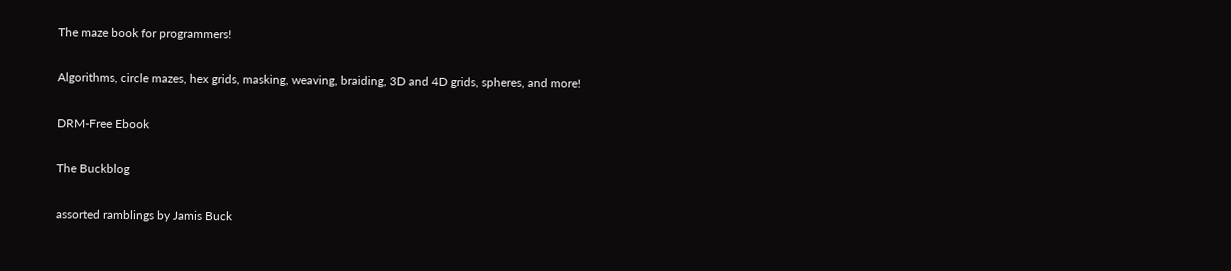The maze book for programmers!

Algorithms, circle mazes, hex grids, masking, weaving, braiding, 3D and 4D grids, spheres, and more!

DRM-Free Ebook

The Buckblog

assorted ramblings by Jamis Buck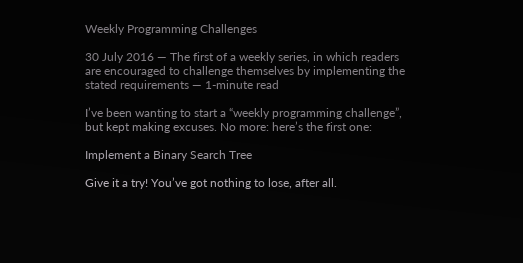Weekly Programming Challenges

30 July 2016 — The first of a weekly series, in which readers are encouraged to challenge themselves by implementing the stated requirements — 1-minute read

I’ve been wanting to start a “weekly programming challenge”, but kept making excuses. No more: here’s the first one:

Implement a Binary Search Tree

Give it a try! You’ve got nothing to lose, after all.